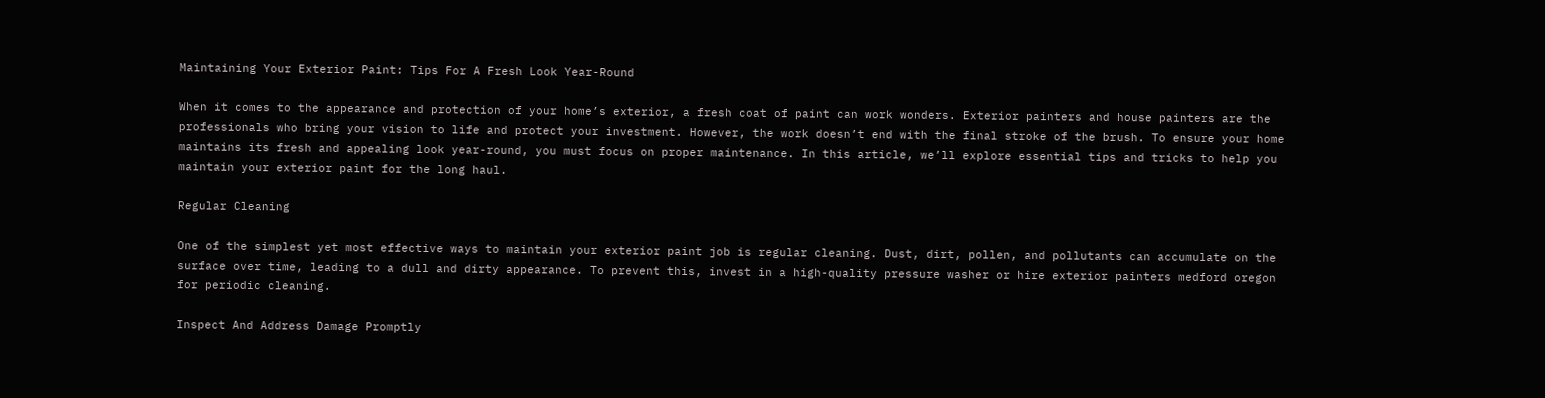Maintaining Your Exterior Paint: Tips For A Fresh Look Year-Round

When it comes to the appearance and protection of your home’s exterior, a fresh coat of paint can work wonders. Exterior painters and house painters are the professionals who bring your vision to life and protect your investment. However, the work doesn’t end with the final stroke of the brush. To ensure your home maintains its fresh and appealing look year-round, you must focus on proper maintenance. In this article, we’ll explore essential tips and tricks to help you maintain your exterior paint for the long haul.

Regular Cleaning

One of the simplest yet most effective ways to maintain your exterior paint job is regular cleaning. Dust, dirt, pollen, and pollutants can accumulate on the surface over time, leading to a dull and dirty appearance. To prevent this, invest in a high-quality pressure washer or hire exterior painters medford oregon for periodic cleaning.

Inspect And Address Damage Promptly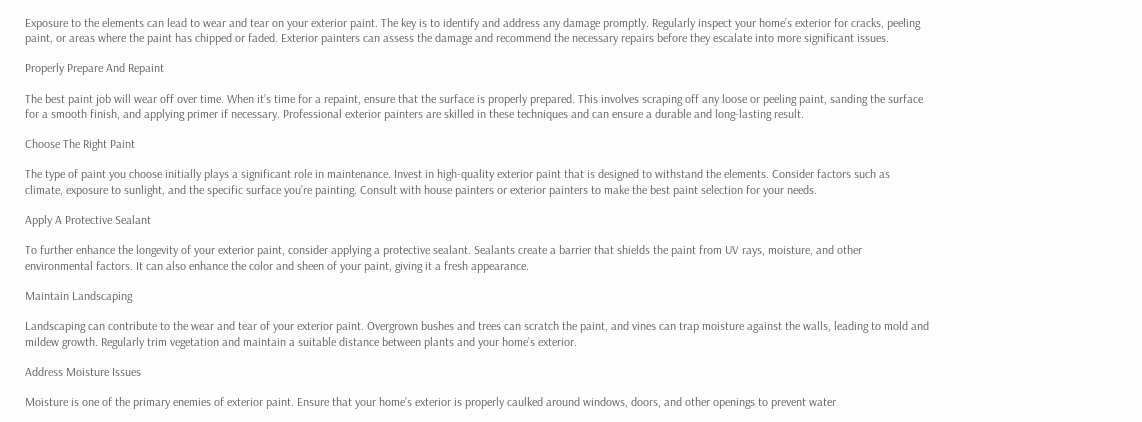Exposure to the elements can lead to wear and tear on your exterior paint. The key is to identify and address any damage promptly. Regularly inspect your home’s exterior for cracks, peeling paint, or areas where the paint has chipped or faded. Exterior painters can assess the damage and recommend the necessary repairs before they escalate into more significant issues.

Properly Prepare And Repaint

The best paint job will wear off over time. When it’s time for a repaint, ensure that the surface is properly prepared. This involves scraping off any loose or peeling paint, sanding the surface for a smooth finish, and applying primer if necessary. Professional exterior painters are skilled in these techniques and can ensure a durable and long-lasting result.

Choose The Right Paint

The type of paint you choose initially plays a significant role in maintenance. Invest in high-quality exterior paint that is designed to withstand the elements. Consider factors such as climate, exposure to sunlight, and the specific surface you’re painting. Consult with house painters or exterior painters to make the best paint selection for your needs.

Apply A Protective Sealant

To further enhance the longevity of your exterior paint, consider applying a protective sealant. Sealants create a barrier that shields the paint from UV rays, moisture, and other environmental factors. It can also enhance the color and sheen of your paint, giving it a fresh appearance.

Maintain Landscaping

Landscaping can contribute to the wear and tear of your exterior paint. Overgrown bushes and trees can scratch the paint, and vines can trap moisture against the walls, leading to mold and mildew growth. Regularly trim vegetation and maintain a suitable distance between plants and your home’s exterior.

Address Moisture Issues

Moisture is one of the primary enemies of exterior paint. Ensure that your home’s exterior is properly caulked around windows, doors, and other openings to prevent water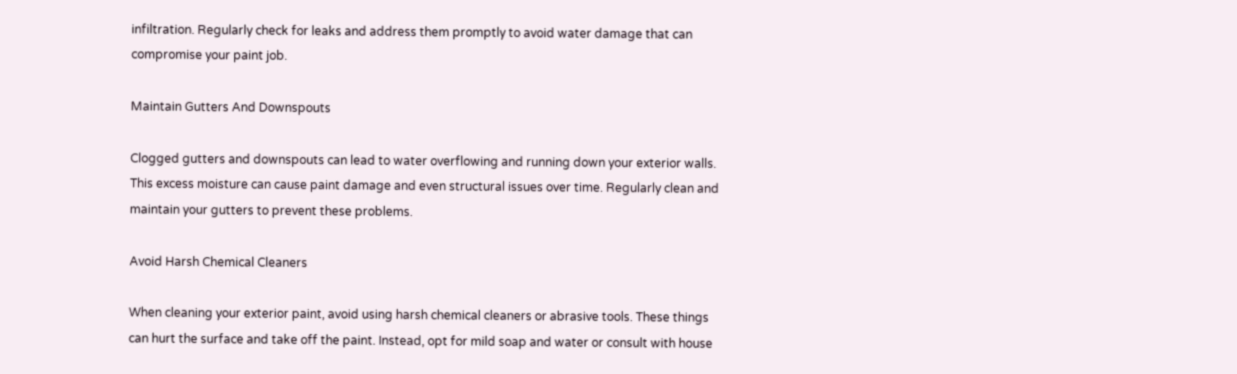infiltration. Regularly check for leaks and address them promptly to avoid water damage that can compromise your paint job.

Maintain Gutters And Downspouts

Clogged gutters and downspouts can lead to water overflowing and running down your exterior walls. This excess moisture can cause paint damage and even structural issues over time. Regularly clean and maintain your gutters to prevent these problems.

Avoid Harsh Chemical Cleaners

When cleaning your exterior paint, avoid using harsh chemical cleaners or abrasive tools. These things can hurt the surface and take off the paint. Instead, opt for mild soap and water or consult with house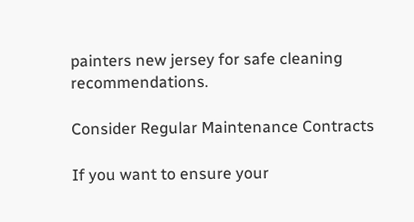painters new jersey for safe cleaning recommendations.

Consider Regular Maintenance Contracts

If you want to ensure your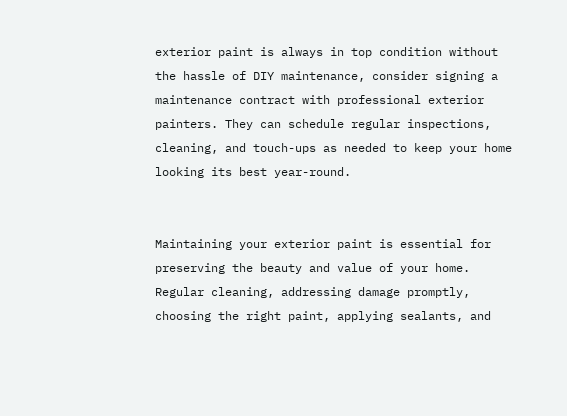exterior paint is always in top condition without the hassle of DIY maintenance, consider signing a maintenance contract with professional exterior painters. They can schedule regular inspections, cleaning, and touch-ups as needed to keep your home looking its best year-round.


Maintaining your exterior paint is essential for preserving the beauty and value of your home. Regular cleaning, addressing damage promptly, choosing the right paint, applying sealants, and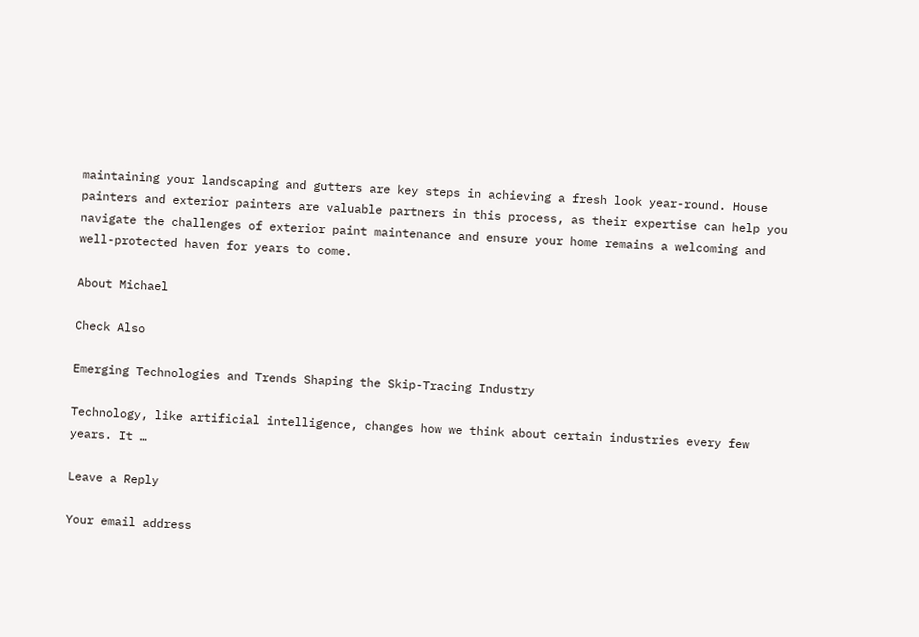maintaining your landscaping and gutters are key steps in achieving a fresh look year-round. House painters and exterior painters are valuable partners in this process, as their expertise can help you navigate the challenges of exterior paint maintenance and ensure your home remains a welcoming and well-protected haven for years to come.

About Michael

Check Also

Emerging Technologies and Trends Shaping the Skip-Tracing Industry

Technology, like artificial intelligence, changes how we think about certain industries every few years. It …

Leave a Reply

Your email address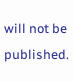will not be published.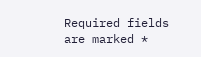Required fields are marked *